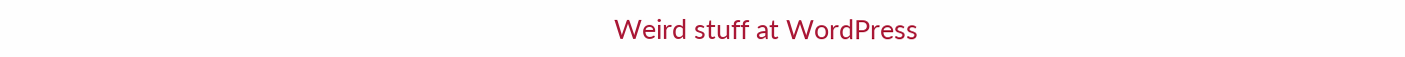Weird stuff at WordPress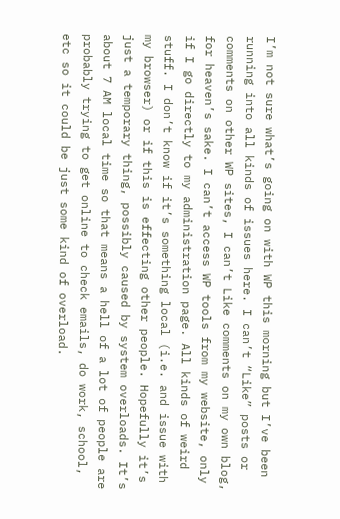I’m not sure what’s going on with WP this morning but I’ve been running into all kinds of issues here. I can’t “Like” posts or comments on other WP sites, I can’t Like comments on my own blog, for heaven’s sake. I can’t access WP tools from my website, only if I go directly to my administration page. All kinds of weird stuff. I don’t know if it’s something local (i.e. and issue with my browser) or if this is effecting other people. Hopefully it’s just a temporary thing, possibly caused by system overloads. It’s about 7 AM local time so that means a hell of a lot of people are probably trying to get online to check emails, do work, school, etc so it could be just some kind of overload.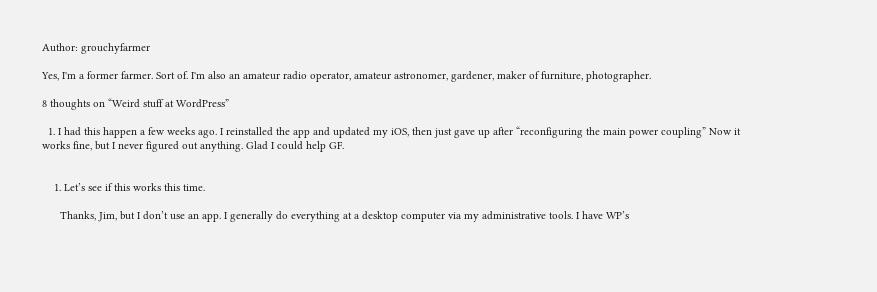Author: grouchyfarmer

Yes, I'm a former farmer. Sort of. I'm also an amateur radio operator, amateur astronomer, gardener, maker of furniture, photographer.

8 thoughts on “Weird stuff at WordPress”

  1. I had this happen a few weeks ago. I reinstalled the app and updated my iOS, then just gave up after “reconfiguring the main power coupling” Now it works fine, but I never figured out anything. Glad I could help GF.


    1. Let’s see if this works this time.

      Thanks, Jim, but I don’t use an app. I generally do everything at a desktop computer via my administrative tools. I have WP’s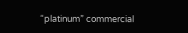“platinum” commercial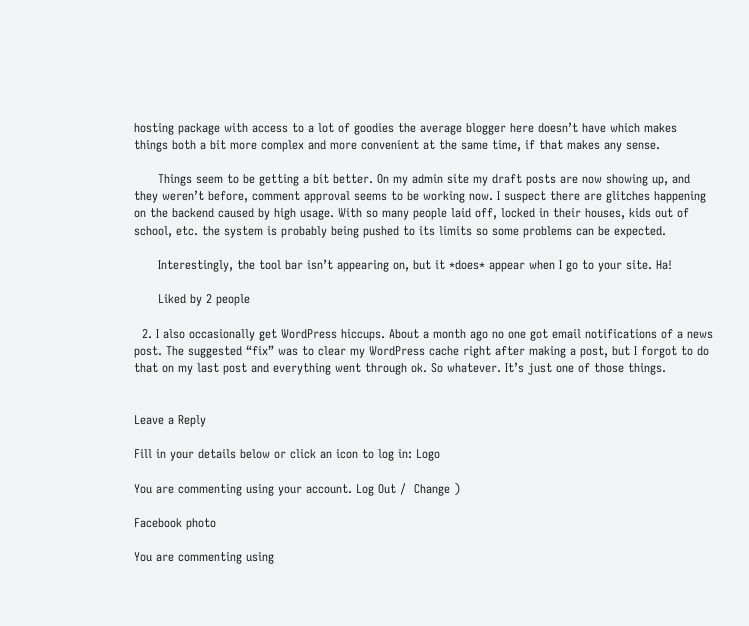hosting package with access to a lot of goodies the average blogger here doesn’t have which makes things both a bit more complex and more convenient at the same time, if that makes any sense.

      Things seem to be getting a bit better. On my admin site my draft posts are now showing up, and they weren’t before, comment approval seems to be working now. I suspect there are glitches happening on the backend caused by high usage. With so many people laid off, locked in their houses, kids out of school, etc. the system is probably being pushed to its limits so some problems can be expected.

      Interestingly, the tool bar isn’t appearing on, but it *does* appear when I go to your site. Ha!

      Liked by 2 people

  2. I also occasionally get WordPress hiccups. About a month ago no one got email notifications of a news post. The suggested “fix” was to clear my WordPress cache right after making a post, but I forgot to do that on my last post and everything went through ok. So whatever. It’s just one of those things.


Leave a Reply

Fill in your details below or click an icon to log in: Logo

You are commenting using your account. Log Out /  Change )

Facebook photo

You are commenting using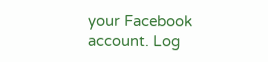your Facebook account. Log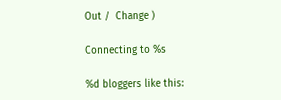Out /  Change )

Connecting to %s

%d bloggers like this: